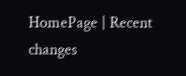HomePage | Recent changes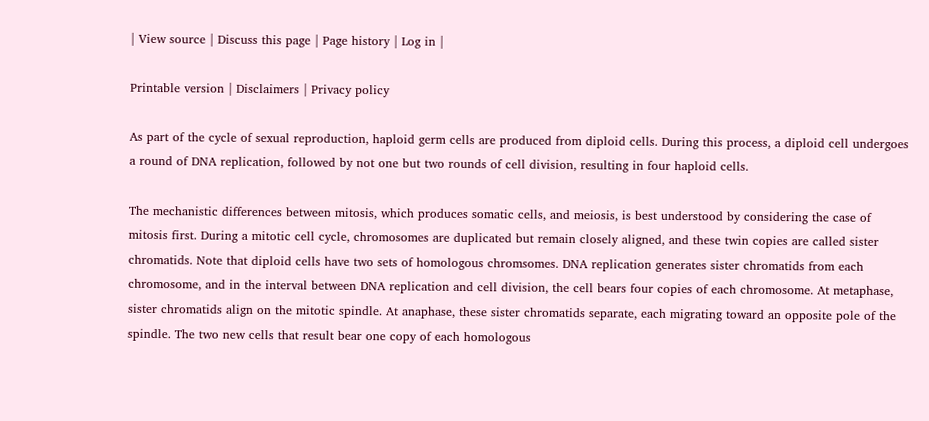| View source | Discuss this page | Page history | Log in |

Printable version | Disclaimers | Privacy policy

As part of the cycle of sexual reproduction, haploid germ cells are produced from diploid cells. During this process, a diploid cell undergoes a round of DNA replication, followed by not one but two rounds of cell division, resulting in four haploid cells.

The mechanistic differences between mitosis, which produces somatic cells, and meiosis, is best understood by considering the case of mitosis first. During a mitotic cell cycle, chromosomes are duplicated but remain closely aligned, and these twin copies are called sister chromatids. Note that diploid cells have two sets of homologous chromsomes. DNA replication generates sister chromatids from each chromosome, and in the interval between DNA replication and cell division, the cell bears four copies of each chromosome. At metaphase, sister chromatids align on the mitotic spindle. At anaphase, these sister chromatids separate, each migrating toward an opposite pole of the spindle. The two new cells that result bear one copy of each homologous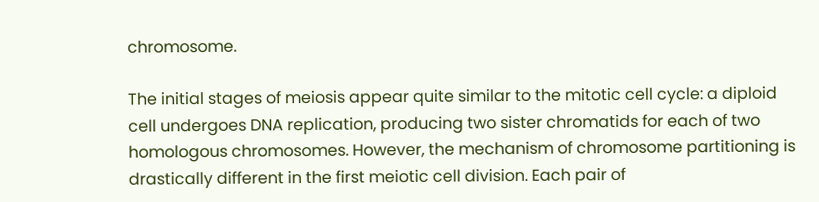chromosome.

The initial stages of meiosis appear quite similar to the mitotic cell cycle: a diploid cell undergoes DNA replication, producing two sister chromatids for each of two homologous chromosomes. However, the mechanism of chromosome partitioning is drastically different in the first meiotic cell division. Each pair of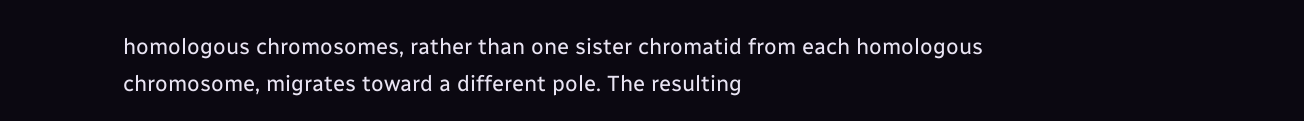homologous chromosomes, rather than one sister chromatid from each homologous chromosome, migrates toward a different pole. The resulting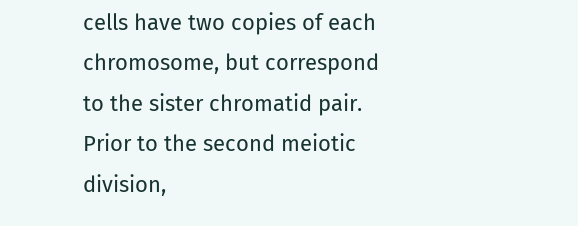cells have two copies of each chromosome, but correspond to the sister chromatid pair. Prior to the second meiotic division,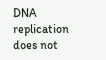DNA replication does not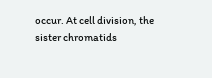occur. At cell division, the sister chromatids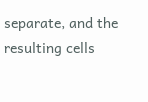separate, and the resulting cells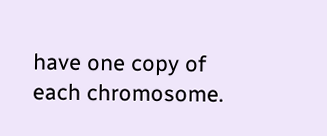have one copy of each chromosome.